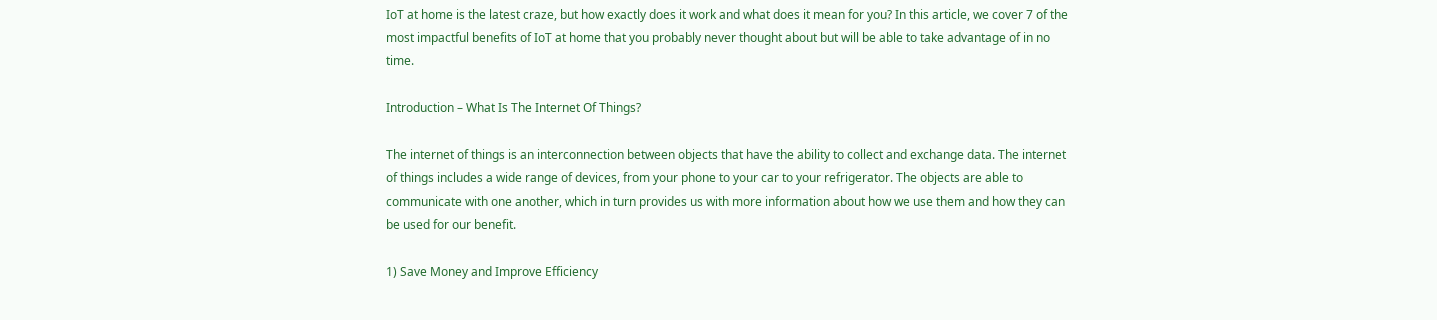IoT at home is the latest craze, but how exactly does it work and what does it mean for you? In this article, we cover 7 of the most impactful benefits of IoT at home that you probably never thought about but will be able to take advantage of in no time.

Introduction – What Is The Internet Of Things?

The internet of things is an interconnection between objects that have the ability to collect and exchange data. The internet of things includes a wide range of devices, from your phone to your car to your refrigerator. The objects are able to communicate with one another, which in turn provides us with more information about how we use them and how they can be used for our benefit.

1) Save Money and Improve Efficiency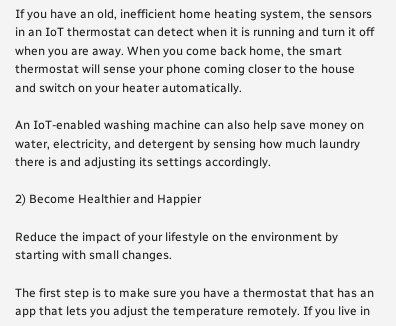If you have an old, inefficient home heating system, the sensors in an IoT thermostat can detect when it is running and turn it off when you are away. When you come back home, the smart thermostat will sense your phone coming closer to the house and switch on your heater automatically.

An IoT-enabled washing machine can also help save money on water, electricity, and detergent by sensing how much laundry there is and adjusting its settings accordingly.

2) Become Healthier and Happier

Reduce the impact of your lifestyle on the environment by starting with small changes.

The first step is to make sure you have a thermostat that has an app that lets you adjust the temperature remotely. If you live in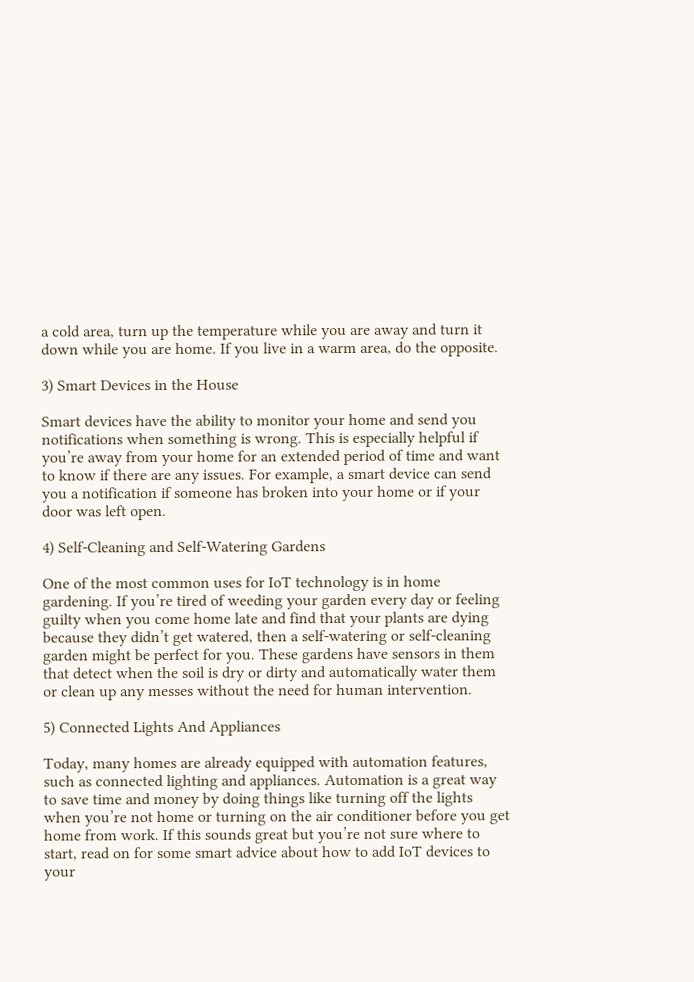a cold area, turn up the temperature while you are away and turn it down while you are home. If you live in a warm area, do the opposite.

3) Smart Devices in the House

Smart devices have the ability to monitor your home and send you notifications when something is wrong. This is especially helpful if you’re away from your home for an extended period of time and want to know if there are any issues. For example, a smart device can send you a notification if someone has broken into your home or if your door was left open.

4) Self-Cleaning and Self-Watering Gardens

One of the most common uses for IoT technology is in home gardening. If you’re tired of weeding your garden every day or feeling guilty when you come home late and find that your plants are dying because they didn’t get watered, then a self-watering or self-cleaning garden might be perfect for you. These gardens have sensors in them that detect when the soil is dry or dirty and automatically water them or clean up any messes without the need for human intervention.

5) Connected Lights And Appliances

Today, many homes are already equipped with automation features, such as connected lighting and appliances. Automation is a great way to save time and money by doing things like turning off the lights when you’re not home or turning on the air conditioner before you get home from work. If this sounds great but you’re not sure where to start, read on for some smart advice about how to add IoT devices to your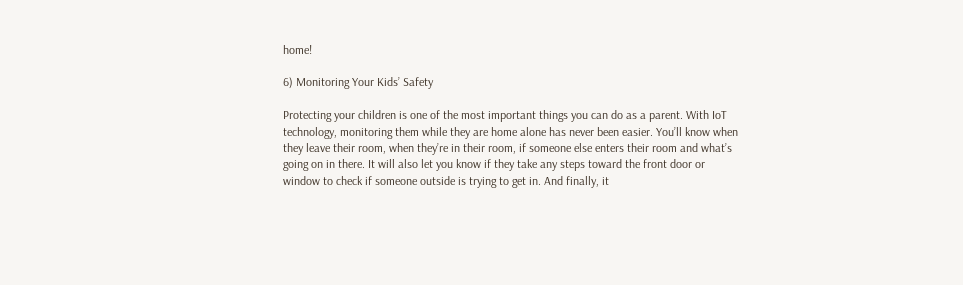home!

6) Monitoring Your Kids’ Safety

Protecting your children is one of the most important things you can do as a parent. With IoT technology, monitoring them while they are home alone has never been easier. You’ll know when they leave their room, when they’re in their room, if someone else enters their room and what’s going on in there. It will also let you know if they take any steps toward the front door or window to check if someone outside is trying to get in. And finally, it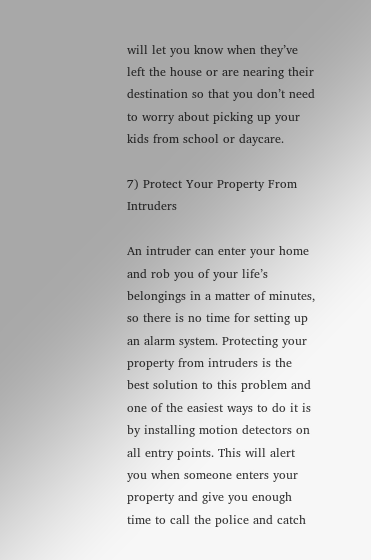will let you know when they’ve left the house or are nearing their destination so that you don’t need to worry about picking up your kids from school or daycare.

7) Protect Your Property From Intruders

An intruder can enter your home and rob you of your life’s belongings in a matter of minutes, so there is no time for setting up an alarm system. Protecting your property from intruders is the best solution to this problem and one of the easiest ways to do it is by installing motion detectors on all entry points. This will alert you when someone enters your property and give you enough time to call the police and catch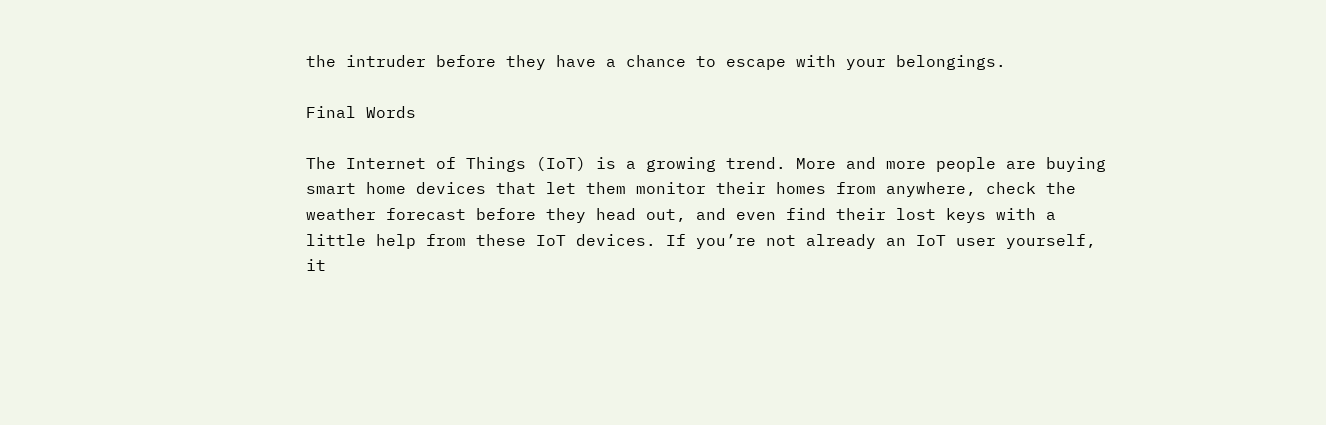the intruder before they have a chance to escape with your belongings.

Final Words

The Internet of Things (IoT) is a growing trend. More and more people are buying smart home devices that let them monitor their homes from anywhere, check the weather forecast before they head out, and even find their lost keys with a little help from these IoT devices. If you’re not already an IoT user yourself, it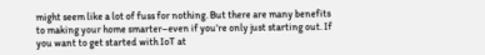might seem like a lot of fuss for nothing. But there are many benefits to making your home smarter–even if you’re only just starting out. If you want to get started with IoT at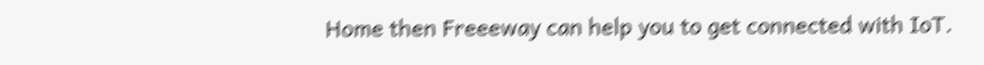Home then Freeeway can help you to get connected with IoT.